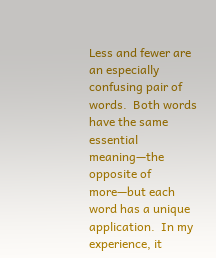Less and fewer are an especially confusing pair of words.  Both words have the same essential meaning—the opposite of more—but each word has a unique application.  In my experience, it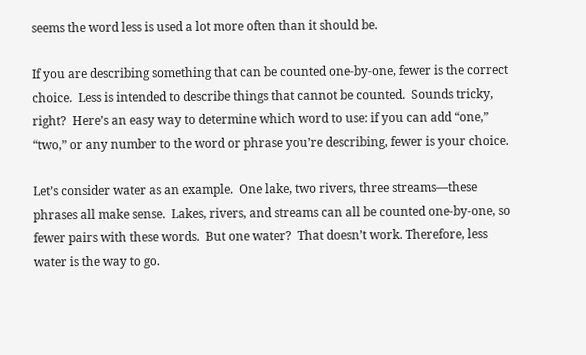seems the word less is used a lot more often than it should be.

If you are describing something that can be counted one-by-one, fewer is the correct choice.  Less is intended to describe things that cannot be counted.  Sounds tricky, right?  Here’s an easy way to determine which word to use: if you can add “one,” “two,” or any number to the word or phrase you’re describing, fewer is your choice.

Let’s consider water as an example.  One lake, two rivers, three streams—these phrases all make sense.  Lakes, rivers, and streams can all be counted one-by-one, so fewer pairs with these words.  But one water?  That doesn’t work. Therefore, less water is the way to go.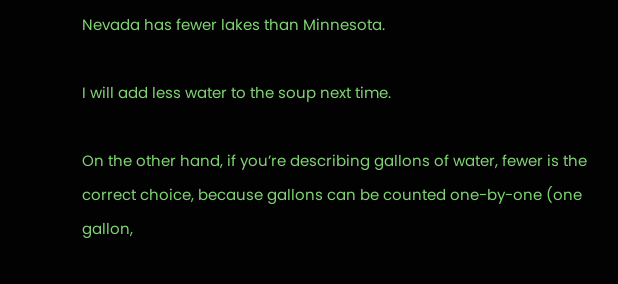Nevada has fewer lakes than Minnesota.

I will add less water to the soup next time.

On the other hand, if you’re describing gallons of water, fewer is the correct choice, because gallons can be counted one-by-one (one gallon,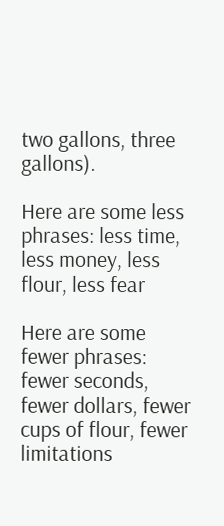two gallons, three gallons).

Here are some less phrases: less time, less money, less flour, less fear

Here are some fewer phrases: fewer seconds, fewer dollars, fewer cups of flour, fewer limitations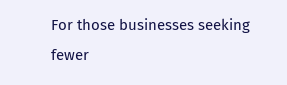For those businesses seeking fewer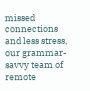missed connections and less stress, our grammar-savvy team of remote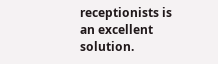receptionists is an excellent solution.